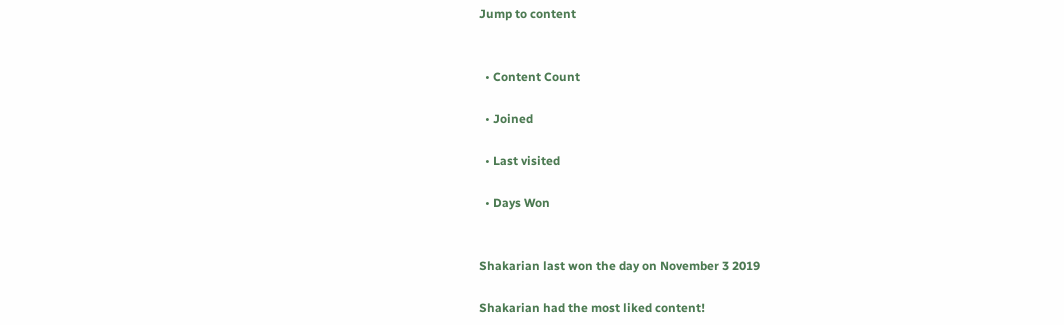Jump to content


  • Content Count

  • Joined

  • Last visited

  • Days Won


Shakarian last won the day on November 3 2019

Shakarian had the most liked content!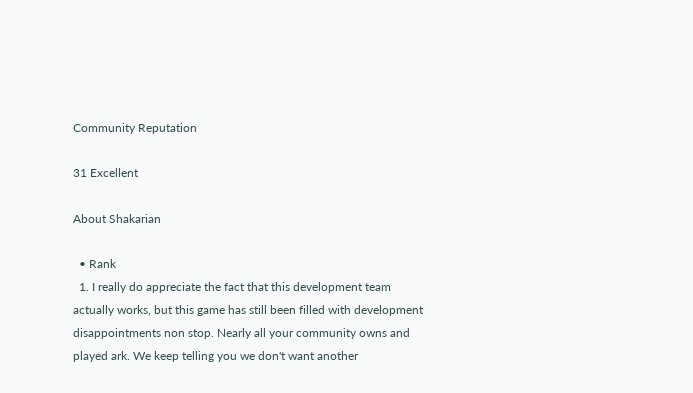Community Reputation

31 Excellent

About Shakarian

  • Rank
  1. I really do appreciate the fact that this development team actually works, but this game has still been filled with development disappointments non stop. Nearly all your community owns and played ark. We keep telling you we don't want another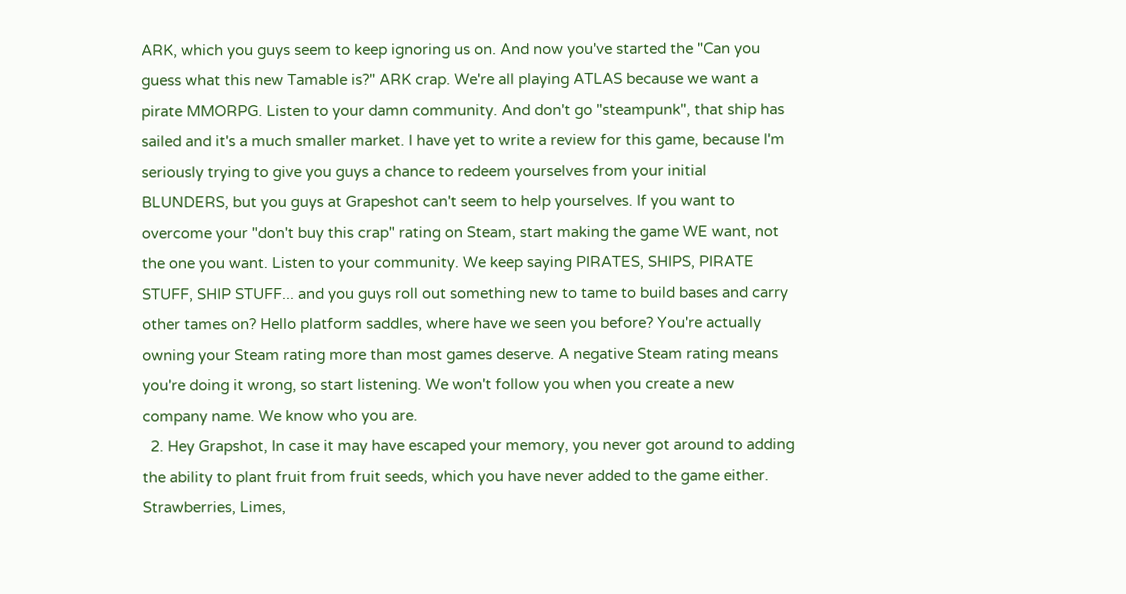ARK, which you guys seem to keep ignoring us on. And now you've started the "Can you guess what this new Tamable is?" ARK crap. We're all playing ATLAS because we want a pirate MMORPG. Listen to your damn community. And don't go "steampunk", that ship has sailed and it's a much smaller market. I have yet to write a review for this game, because I'm seriously trying to give you guys a chance to redeem yourselves from your initial BLUNDERS, but you guys at Grapeshot can't seem to help yourselves. If you want to overcome your "don't buy this crap" rating on Steam, start making the game WE want, not the one you want. Listen to your community. We keep saying PIRATES, SHIPS, PIRATE STUFF, SHIP STUFF... and you guys roll out something new to tame to build bases and carry other tames on? Hello platform saddles, where have we seen you before? You're actually owning your Steam rating more than most games deserve. A negative Steam rating means you're doing it wrong, so start listening. We won't follow you when you create a new company name. We know who you are.
  2. Hey Grapshot, In case it may have escaped your memory, you never got around to adding the ability to plant fruit from fruit seeds, which you have never added to the game either. Strawberries, Limes,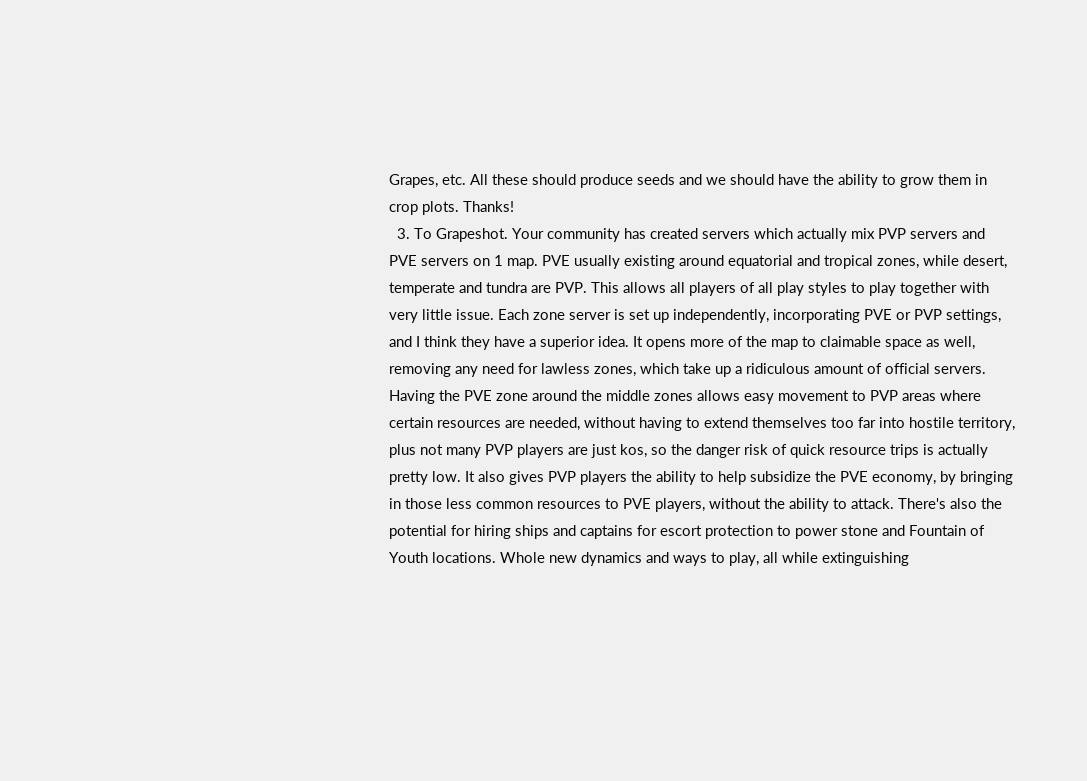Grapes, etc. All these should produce seeds and we should have the ability to grow them in crop plots. Thanks!
  3. To Grapeshot. Your community has created servers which actually mix PVP servers and PVE servers on 1 map. PVE usually existing around equatorial and tropical zones, while desert, temperate and tundra are PVP. This allows all players of all play styles to play together with very little issue. Each zone server is set up independently, incorporating PVE or PVP settings, and I think they have a superior idea. It opens more of the map to claimable space as well, removing any need for lawless zones, which take up a ridiculous amount of official servers. Having the PVE zone around the middle zones allows easy movement to PVP areas where certain resources are needed, without having to extend themselves too far into hostile territory, plus not many PVP players are just kos, so the danger risk of quick resource trips is actually pretty low. It also gives PVP players the ability to help subsidize the PVE economy, by bringing in those less common resources to PVE players, without the ability to attack. There's also the potential for hiring ships and captains for escort protection to power stone and Fountain of Youth locations. Whole new dynamics and ways to play, all while extinguishing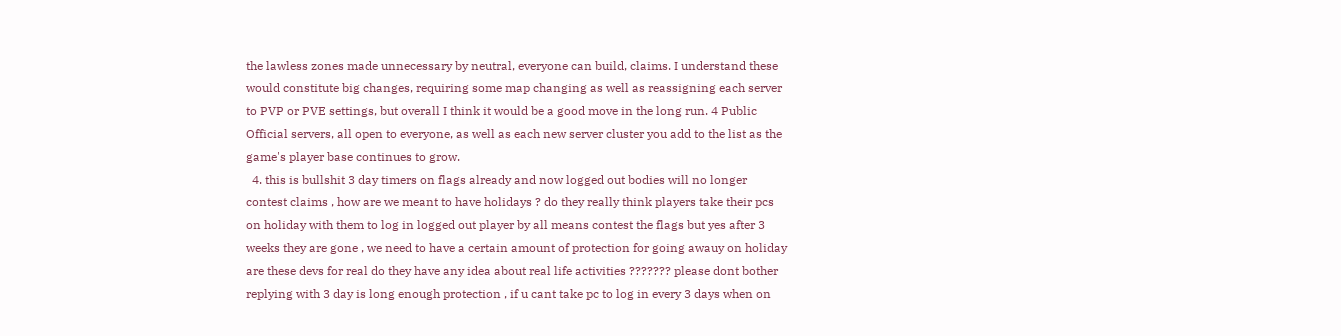the lawless zones made unnecessary by neutral, everyone can build, claims. I understand these would constitute big changes, requiring some map changing as well as reassigning each server to PVP or PVE settings, but overall I think it would be a good move in the long run. 4 Public Official servers, all open to everyone, as well as each new server cluster you add to the list as the game's player base continues to grow.
  4. this is bullshit 3 day timers on flags already and now logged out bodies will no longer contest claims , how are we meant to have holidays ? do they really think players take their pcs on holiday with them to log in logged out player by all means contest the flags but yes after 3 weeks they are gone , we need to have a certain amount of protection for going awauy on holiday are these devs for real do they have any idea about real life activities ??????? please dont bother replying with 3 day is long enough protection , if u cant take pc to log in every 3 days when on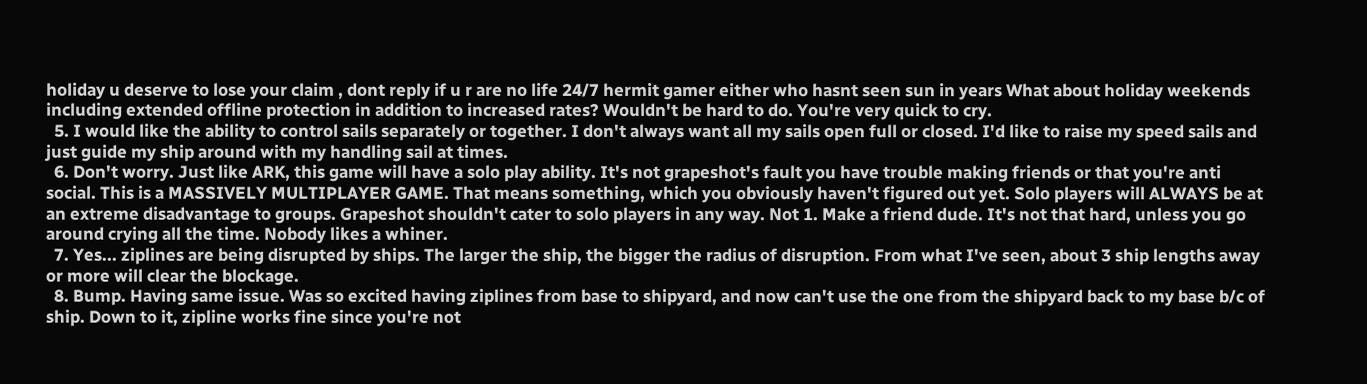holiday u deserve to lose your claim , dont reply if u r are no life 24/7 hermit gamer either who hasnt seen sun in years What about holiday weekends including extended offline protection in addition to increased rates? Wouldn't be hard to do. You're very quick to cry.
  5. I would like the ability to control sails separately or together. I don't always want all my sails open full or closed. I'd like to raise my speed sails and just guide my ship around with my handling sail at times.
  6. Don't worry. Just like ARK, this game will have a solo play ability. It's not grapeshot's fault you have trouble making friends or that you're anti social. This is a MASSIVELY MULTIPLAYER GAME. That means something, which you obviously haven't figured out yet. Solo players will ALWAYS be at an extreme disadvantage to groups. Grapeshot shouldn't cater to solo players in any way. Not 1. Make a friend dude. It's not that hard, unless you go around crying all the time. Nobody likes a whiner.
  7. Yes... ziplines are being disrupted by ships. The larger the ship, the bigger the radius of disruption. From what I've seen, about 3 ship lengths away or more will clear the blockage.
  8. Bump. Having same issue. Was so excited having ziplines from base to shipyard, and now can't use the one from the shipyard back to my base b/c of ship. Down to it, zipline works fine since you're not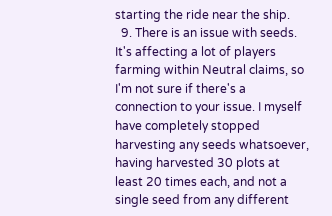starting the ride near the ship.
  9. There is an issue with seeds. It's affecting a lot of players farming within Neutral claims, so I'm not sure if there's a connection to your issue. I myself have completely stopped harvesting any seeds whatsoever, having harvested 30 plots at least 20 times each, and not a single seed from any different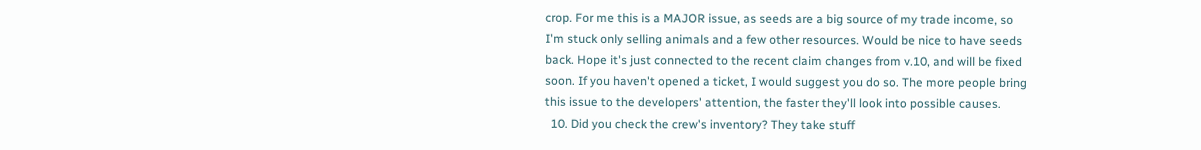crop. For me this is a MAJOR issue, as seeds are a big source of my trade income, so I'm stuck only selling animals and a few other resources. Would be nice to have seeds back. Hope it's just connected to the recent claim changes from v.10, and will be fixed soon. If you haven't opened a ticket, I would suggest you do so. The more people bring this issue to the developers' attention, the faster they'll look into possible causes.
  10. Did you check the crew's inventory? They take stuff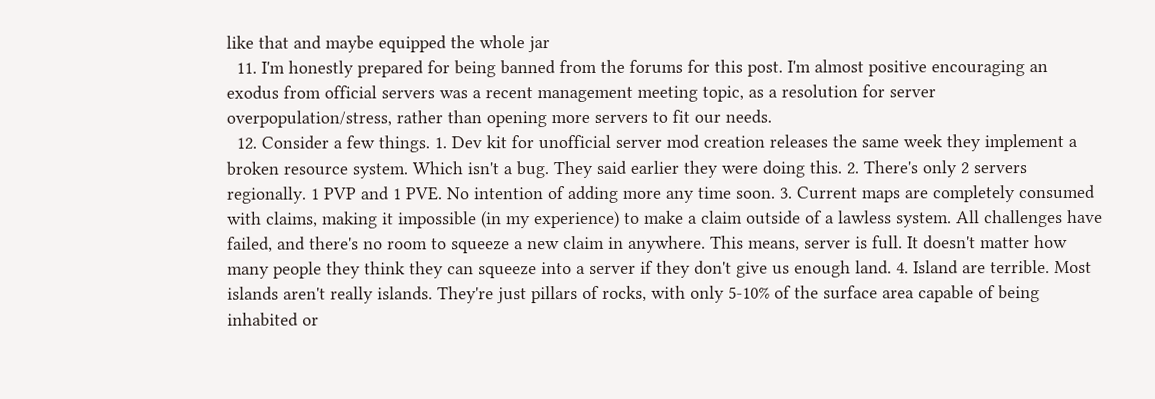like that and maybe equipped the whole jar
  11. I'm honestly prepared for being banned from the forums for this post. I'm almost positive encouraging an exodus from official servers was a recent management meeting topic, as a resolution for server overpopulation/stress, rather than opening more servers to fit our needs.
  12. Consider a few things. 1. Dev kit for unofficial server mod creation releases the same week they implement a broken resource system. Which isn't a bug. They said earlier they were doing this. 2. There's only 2 servers regionally. 1 PVP and 1 PVE. No intention of adding more any time soon. 3. Current maps are completely consumed with claims, making it impossible (in my experience) to make a claim outside of a lawless system. All challenges have failed, and there's no room to squeeze a new claim in anywhere. This means, server is full. It doesn't matter how many people they think they can squeeze into a server if they don't give us enough land. 4. Island are terrible. Most islands aren't really islands. They're just pillars of rocks, with only 5-10% of the surface area capable of being inhabited or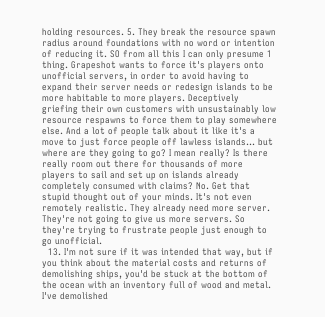holding resources. 5. They break the resource spawn radius around foundations with no word or intention of reducing it. SO from all this I can only presume 1 thing. Grapeshot wants to force it's players onto unofficial servers, in order to avoid having to expand their server needs or redesign islands to be more habitable to more players. Deceptively griefing their own customers with unsustainably low resource respawns to force them to play somewhere else. And a lot of people talk about it like it's a move to just force people off lawless islands... but where are they going to go? I mean really? Is there really room out there for thousands of more players to sail and set up on islands already completely consumed with claims? No. Get that stupid thought out of your minds. It's not even remotely realistic. They already need more server. They're not going to give us more servers. So they're trying to frustrate people just enough to go unofficial.
  13. I'm not sure if it was intended that way, but if you think about the material costs and returns of demolishing ships, you'd be stuck at the bottom of the ocean with an inventory full of wood and metal. I've demolished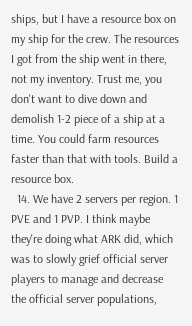ships, but I have a resource box on my ship for the crew. The resources I got from the ship went in there, not my inventory. Trust me, you don't want to dive down and demolish 1-2 piece of a ship at a time. You could farm resources faster than that with tools. Build a resource box.
  14. We have 2 servers per region. 1 PVE and 1 PVP. I think maybe they're doing what ARK did, which was to slowly grief official server players to manage and decrease the official server populations,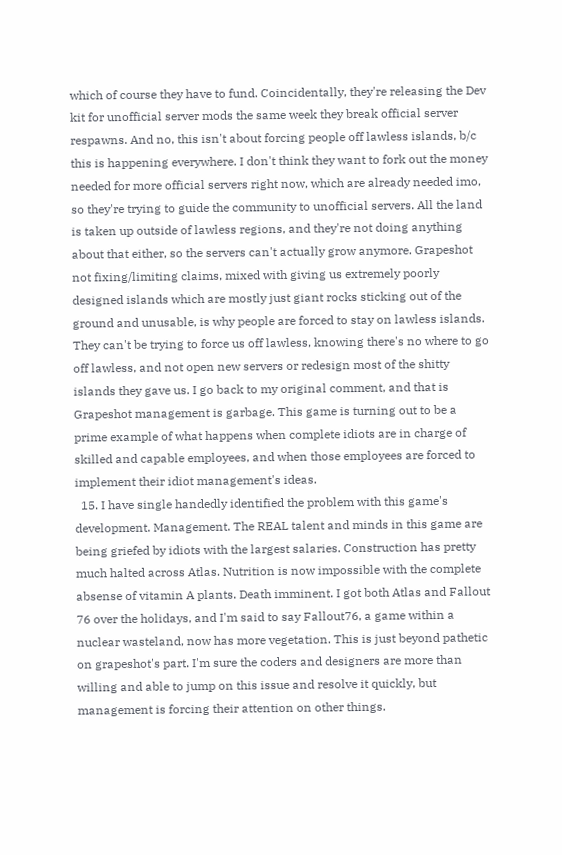which of course they have to fund. Coincidentally, they're releasing the Dev kit for unofficial server mods the same week they break official server respawns. And no, this isn't about forcing people off lawless islands, b/c this is happening everywhere. I don't think they want to fork out the money needed for more official servers right now, which are already needed imo, so they're trying to guide the community to unofficial servers. All the land is taken up outside of lawless regions, and they're not doing anything about that either, so the servers can't actually grow anymore. Grapeshot not fixing/limiting claims, mixed with giving us extremely poorly designed islands which are mostly just giant rocks sticking out of the ground and unusable, is why people are forced to stay on lawless islands. They can't be trying to force us off lawless, knowing there's no where to go off lawless, and not open new servers or redesign most of the shitty islands they gave us. I go back to my original comment, and that is Grapeshot management is garbage. This game is turning out to be a prime example of what happens when complete idiots are in charge of skilled and capable employees, and when those employees are forced to implement their idiot management's ideas.
  15. I have single handedly identified the problem with this game's development. Management. The REAL talent and minds in this game are being griefed by idiots with the largest salaries. Construction has pretty much halted across Atlas. Nutrition is now impossible with the complete absense of vitamin A plants. Death imminent. I got both Atlas and Fallout 76 over the holidays, and I'm said to say Fallout76, a game within a nuclear wasteland, now has more vegetation. This is just beyond pathetic on grapeshot's part. I'm sure the coders and designers are more than willing and able to jump on this issue and resolve it quickly, but management is forcing their attention on other things.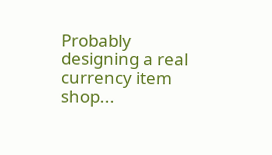Probably designing a real currency item shop...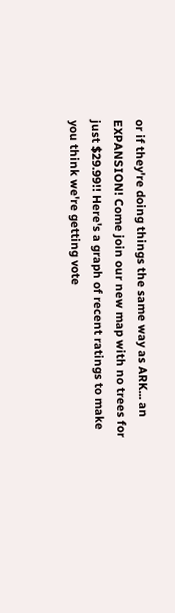or if they're doing things the same way as ARK... an EXPANSION! Come join our new map with no trees for just $29.99!! Here's a graph of recent ratings to make you think we're getting vote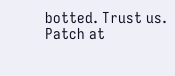botted. Trust us. Patch at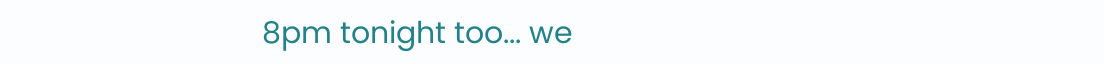8pm tonight too... we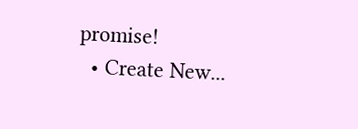promise!
  • Create New...